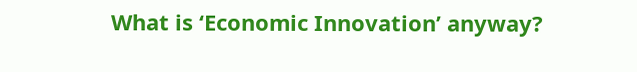What is ‘Economic Innovation’ anyway?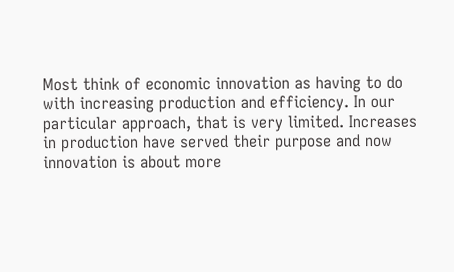Most think of economic innovation as having to do with increasing production and efficiency. In our particular approach, that is very limited. Increases in production have served their purpose and now innovation is about more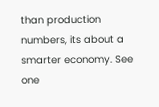than production numbers, its about a smarter economy. See one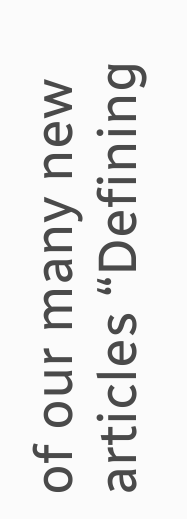of our many new articles “Defining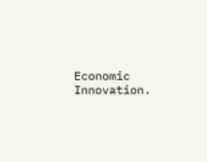Economic Innovation.